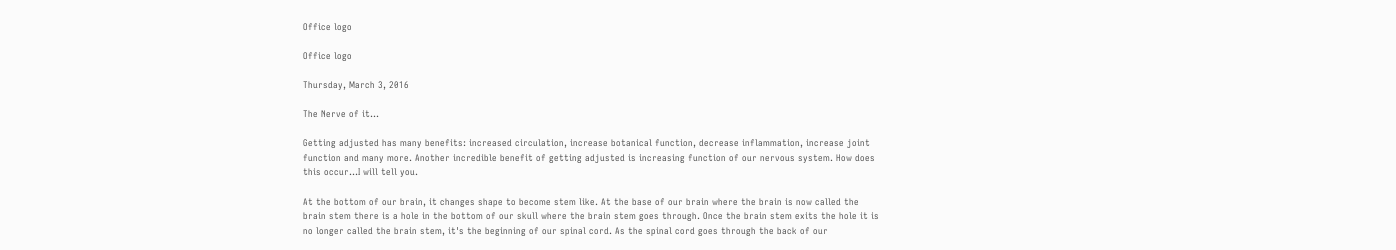Office logo

Office logo

Thursday, March 3, 2016

The Nerve of it...

Getting adjusted has many benefits: increased circulation, increase botanical function, decrease inflammation, increase joint function and many more. Another incredible benefit of getting adjusted is increasing function of our nervous system. How does this occur...I will tell you.

At the bottom of our brain, it changes shape to become stem like. At the base of our brain where the brain is now called the brain stem there is a hole in the bottom of our skull where the brain stem goes through. Once the brain stem exits the hole it is no longer called the brain stem, it's the beginning of our spinal cord. As the spinal cord goes through the back of our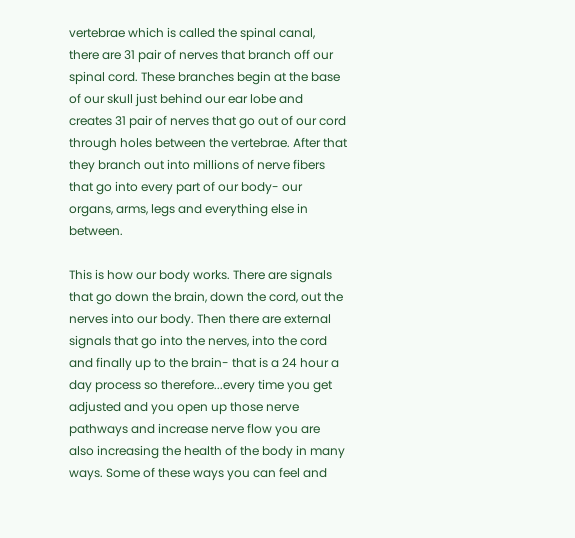vertebrae which is called the spinal canal, there are 31 pair of nerves that branch off our spinal cord. These branches begin at the base of our skull just behind our ear lobe and creates 31 pair of nerves that go out of our cord through holes between the vertebrae. After that they branch out into millions of nerve fibers that go into every part of our body- our organs, arms, legs and everything else in between.

This is how our body works. There are signals that go down the brain, down the cord, out the nerves into our body. Then there are external signals that go into the nerves, into the cord and finally up to the brain- that is a 24 hour a day process so therefore...every time you get adjusted and you open up those nerve pathways and increase nerve flow you are also increasing the health of the body in many ways. Some of these ways you can feel and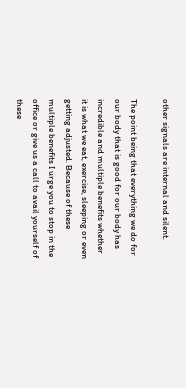other signals are internal and silent.

The point being that everything we do for our body that is good for our body has incredible and multiple benefits whether it is what we eat, exercise, sleeping or even getting adjusted. Because of these multiple benefits I urge you to stop in the office or give us a call to avail yourself of these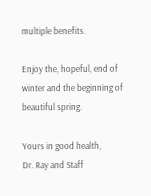multiple benefits.

Enjoy the, hopeful, end of winter and the beginning of beautiful spring.

Yours in good health,
Dr. Ray and Staff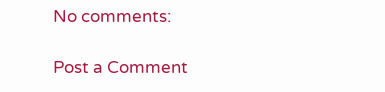No comments:

Post a Comment